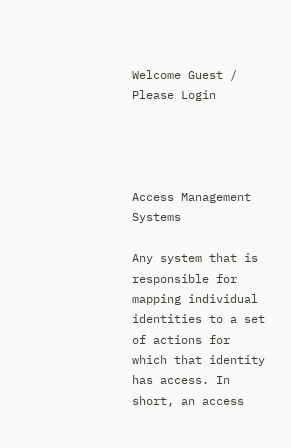Welcome Guest / Please Login




Access Management Systems

Any system that is responsible for mapping individual identities to a set of actions for which that identity has access. In short, an access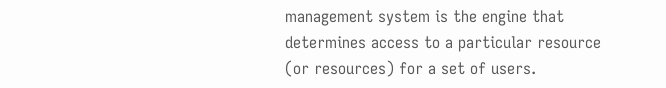management system is the engine that determines access to a particular resource (or resources) for a set of users.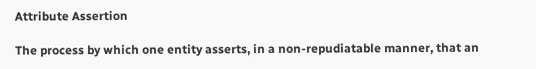Attribute Assertion

The process by which one entity asserts, in a non-repudiatable manner, that an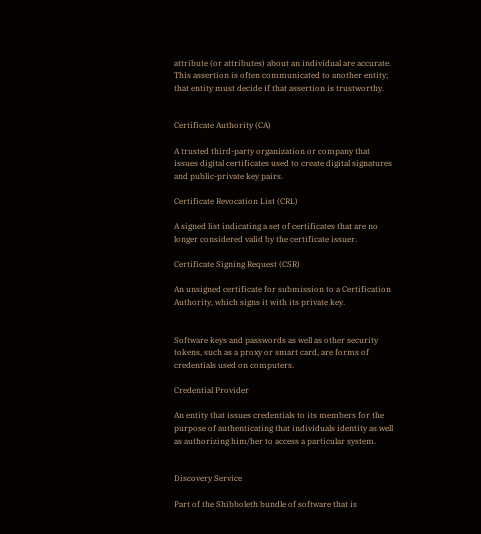attribute (or attributes) about an individual are accurate. This assertion is often communicated to another entity; that entity must decide if that assertion is trustworthy.


Certificate Authority (CA)

A trusted third-party organization or company that issues digital certificates used to create digital signatures and public-private key pairs.

Certificate Revocation List (CRL)

A signed list indicating a set of certificates that are no longer considered valid by the certificate issuer.

Certificate Signing Request (CSR)

An unsigned certificate for submission to a Certification Authority, which signs it with its private key.


Software keys and passwords as well as other security tokens, such as a proxy or smart card, are forms of credentials used on computers.

Credential Provider

An entity that issues credentials to its members for the purpose of authenticating that individuals identity as well as authorizing him/her to access a particular system.


Discovery Service

Part of the Shibboleth bundle of software that is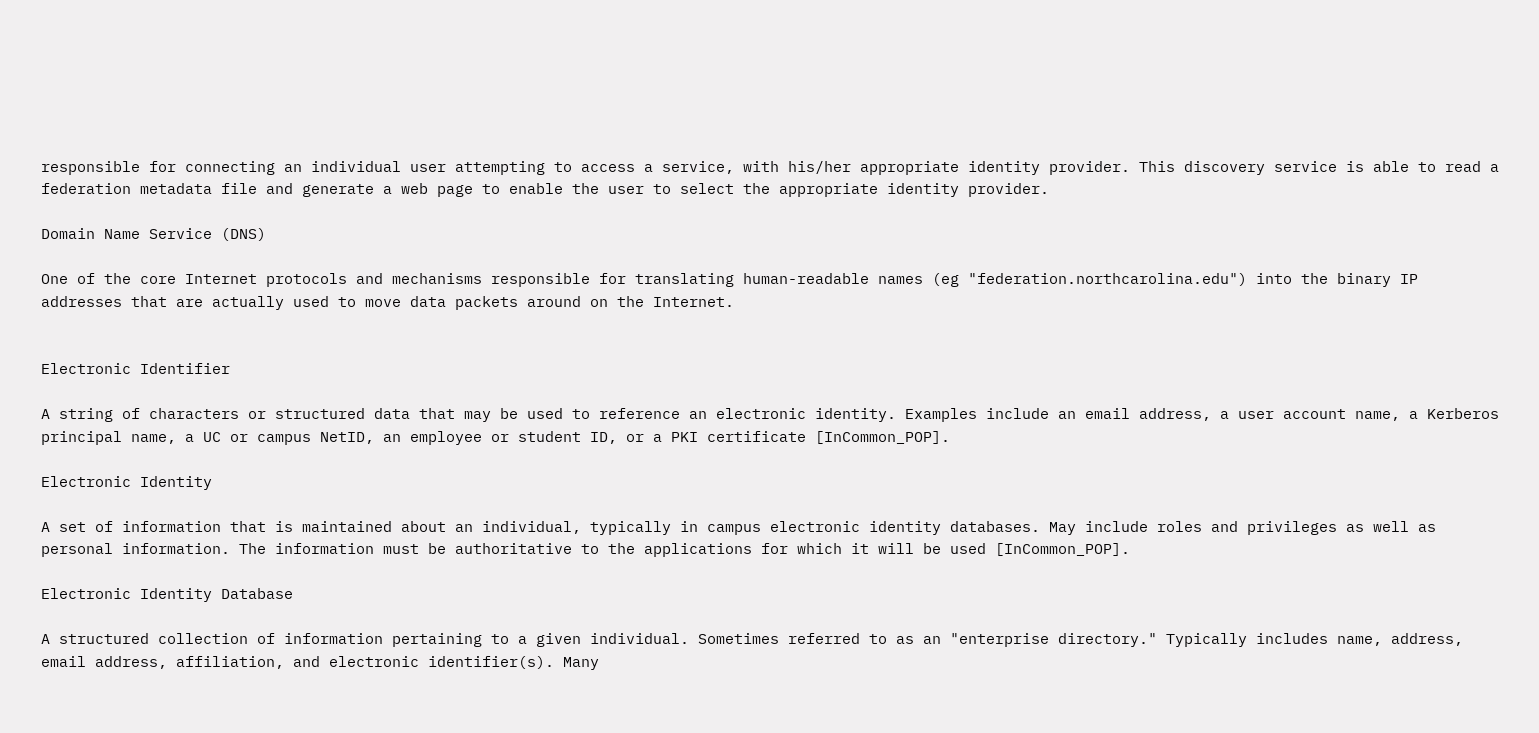responsible for connecting an individual user attempting to access a service, with his/her appropriate identity provider. This discovery service is able to read a federation metadata file and generate a web page to enable the user to select the appropriate identity provider.

Domain Name Service (DNS)

One of the core Internet protocols and mechanisms responsible for translating human-readable names (eg "federation.northcarolina.edu") into the binary IP addresses that are actually used to move data packets around on the Internet.


Electronic Identifier

A string of characters or structured data that may be used to reference an electronic identity. Examples include an email address, a user account name, a Kerberos principal name, a UC or campus NetID, an employee or student ID, or a PKI certificate [InCommon_POP].

Electronic Identity

A set of information that is maintained about an individual, typically in campus electronic identity databases. May include roles and privileges as well as personal information. The information must be authoritative to the applications for which it will be used [InCommon_POP].

Electronic Identity Database

A structured collection of information pertaining to a given individual. Sometimes referred to as an "enterprise directory." Typically includes name, address, email address, affiliation, and electronic identifier(s). Many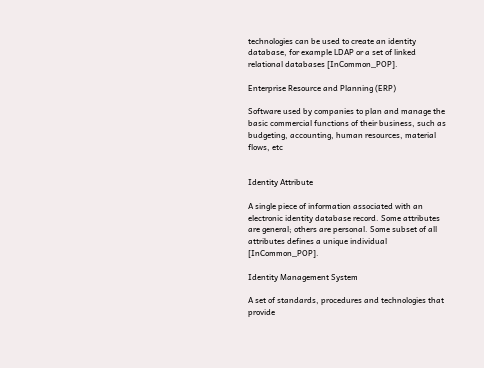technologies can be used to create an identity database, for example LDAP or a set of linked relational databases [InCommon_POP].

Enterprise Resource and Planning (ERP)

Software used by companies to plan and manage the basic commercial functions of their business, such as budgeting, accounting, human resources, material flows, etc


Identity Attribute

A single piece of information associated with an electronic identity database record. Some attributes are general; others are personal. Some subset of all attributes defines a unique individual [InCommon_POP].

Identity Management System

A set of standards, procedures and technologies that provide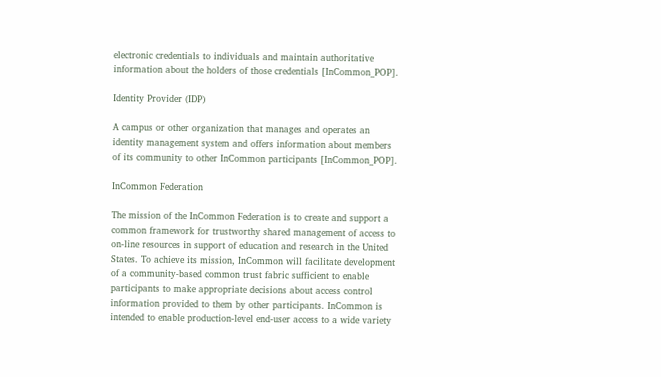electronic credentials to individuals and maintain authoritative information about the holders of those credentials [InCommon_POP].

Identity Provider (IDP)

A campus or other organization that manages and operates an identity management system and offers information about members of its community to other InCommon participants [InCommon_POP].

InCommon Federation

The mission of the InCommon Federation is to create and support a common framework for trustworthy shared management of access to on-line resources in support of education and research in the United States. To achieve its mission, InCommon will facilitate development of a community-based common trust fabric sufficient to enable participants to make appropriate decisions about access control information provided to them by other participants. InCommon is intended to enable production-level end-user access to a wide variety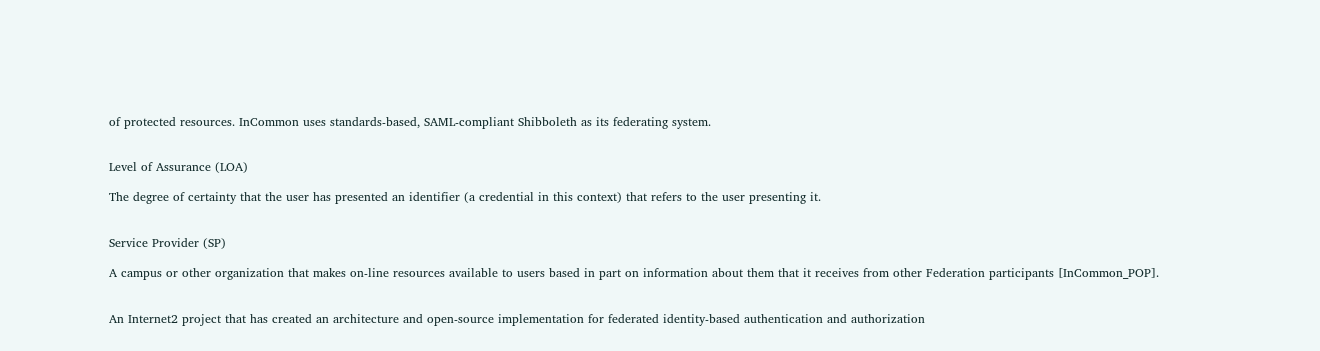of protected resources. InCommon uses standards-based, SAML-compliant Shibboleth as its federating system.


Level of Assurance (LOA)

The degree of certainty that the user has presented an identifier (a credential in this context) that refers to the user presenting it.


Service Provider (SP)

A campus or other organization that makes on-line resources available to users based in part on information about them that it receives from other Federation participants [InCommon_POP].


An Internet2 project that has created an architecture and open-source implementation for federated identity-based authentication and authorization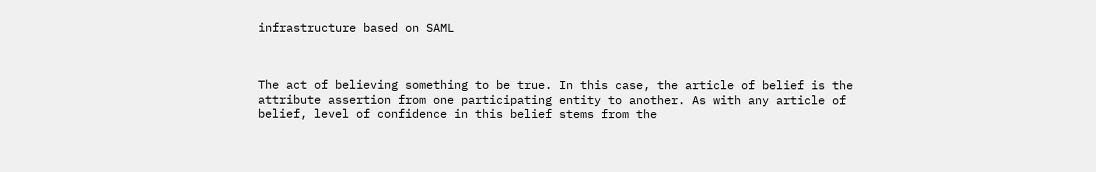infrastructure based on SAML



The act of believing something to be true. In this case, the article of belief is the attribute assertion from one participating entity to another. As with any article of belief, level of confidence in this belief stems from the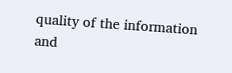quality of the information and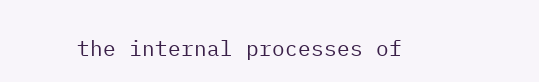the internal processes of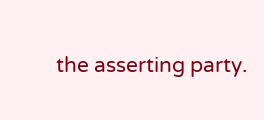the asserting party.